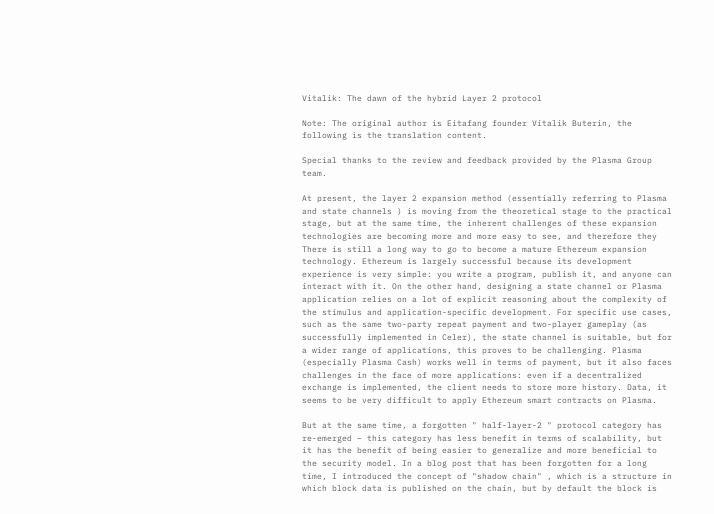Vitalik: The dawn of the hybrid Layer 2 protocol

Note: The original author is Eitafang founder Vitalik Buterin, the following is the translation content.

Special thanks to the review and feedback provided by the Plasma Group team.

At present, the layer 2 expansion method (essentially referring to Plasma and state channels ) is moving from the theoretical stage to the practical stage, but at the same time, the inherent challenges of these expansion technologies are becoming more and more easy to see, and therefore they There is still a long way to go to become a mature Ethereum expansion technology. Ethereum is largely successful because its development experience is very simple: you write a program, publish it, and anyone can interact with it. On the other hand, designing a state channel or Plasma application relies on a lot of explicit reasoning about the complexity of the stimulus and application-specific development. For specific use cases, such as the same two-party repeat payment and two-player gameplay (as successfully implemented in Celer), the state channel is suitable, but for a wider range of applications, this proves to be challenging. Plasma (especially Plasma Cash) works well in terms of payment, but it also faces challenges in the face of more applications: even if a decentralized exchange is implemented, the client needs to store more history. Data, it seems to be very difficult to apply Ethereum smart contracts on Plasma.

But at the same time, a forgotten " half-layer-2 " protocol category has re-emerged – this category has less benefit in terms of scalability, but it has the benefit of being easier to generalize and more beneficial to the security model. In a blog post that has been forgotten for a long time, I introduced the concept of "shadow chain" , which is a structure in which block data is published on the chain, but by default the block is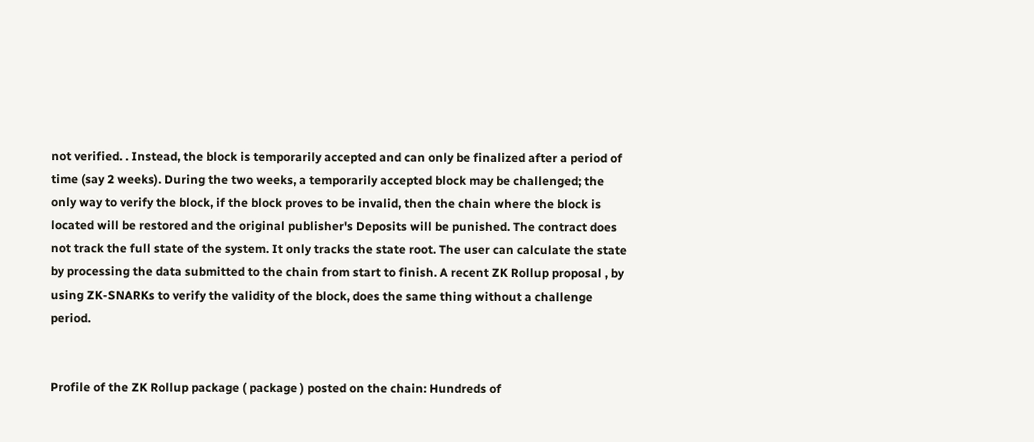not verified. . Instead, the block is temporarily accepted and can only be finalized after a period of time (say 2 weeks). During the two weeks, a temporarily accepted block may be challenged; the only way to verify the block, if the block proves to be invalid, then the chain where the block is located will be restored and the original publisher's Deposits will be punished. The contract does not track the full state of the system. It only tracks the state root. The user can calculate the state by processing the data submitted to the chain from start to finish. A recent ZK Rollup proposal , by using ZK-SNARKs to verify the validity of the block, does the same thing without a challenge period.


Profile of the ZK Rollup package ( package ) posted on the chain: Hundreds of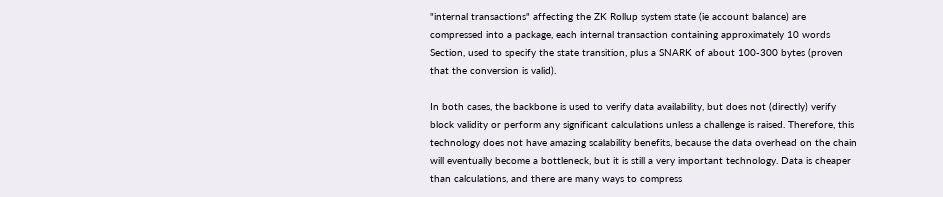"internal transactions" affecting the ZK Rollup system state (ie account balance) are compressed into a package, each internal transaction containing approximately 10 words Section, used to specify the state transition, plus a SNARK of about 100-300 bytes (proven that the conversion is valid).

In both cases, the backbone is used to verify data availability, but does not (directly) verify block validity or perform any significant calculations unless a challenge is raised. Therefore, this technology does not have amazing scalability benefits, because the data overhead on the chain will eventually become a bottleneck, but it is still a very important technology. Data is cheaper than calculations, and there are many ways to compress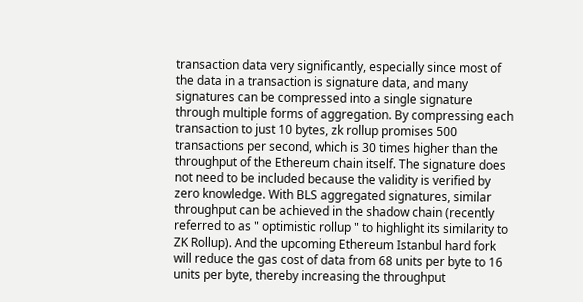transaction data very significantly, especially since most of the data in a transaction is signature data, and many signatures can be compressed into a single signature through multiple forms of aggregation. By compressing each transaction to just 10 bytes, zk rollup promises 500 transactions per second, which is 30 times higher than the throughput of the Ethereum chain itself. The signature does not need to be included because the validity is verified by zero knowledge. With BLS aggregated signatures, similar throughput can be achieved in the shadow chain (recently referred to as " optimistic rollup " to highlight its similarity to ZK Rollup). And the upcoming Ethereum Istanbul hard fork will reduce the gas cost of data from 68 units per byte to 16 units per byte, thereby increasing the throughput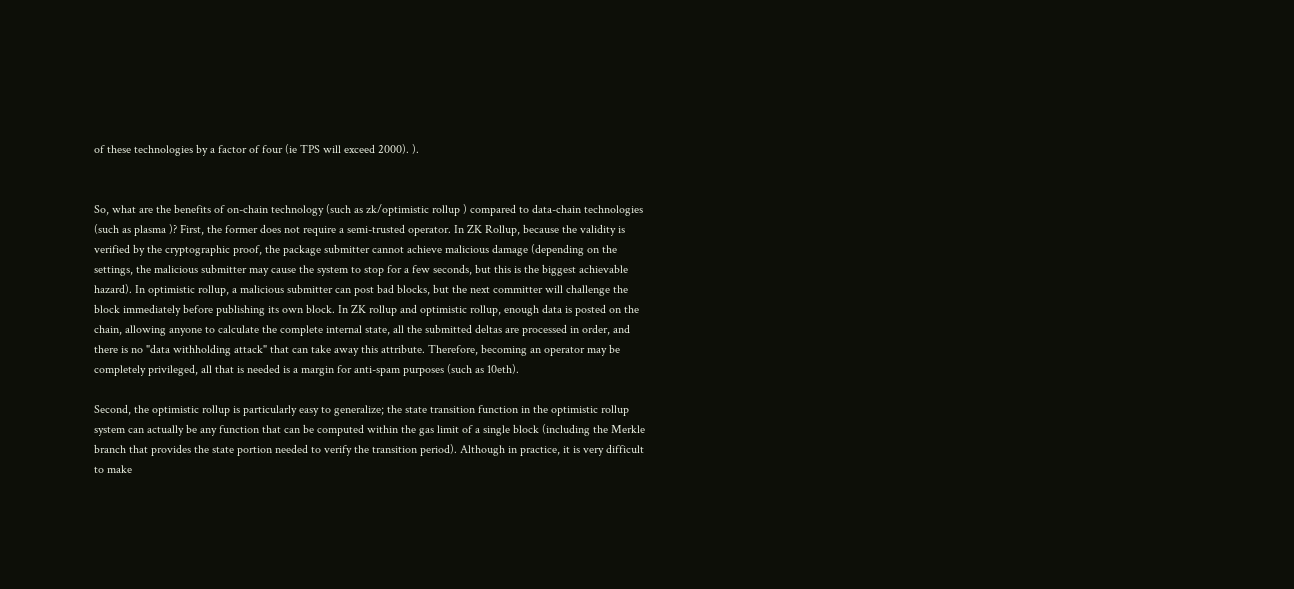of these technologies by a factor of four (ie TPS will exceed 2000). ).


So, what are the benefits of on-chain technology (such as zk/optimistic rollup ) compared to data-chain technologies (such as plasma )? First, the former does not require a semi-trusted operator. In ZK Rollup, because the validity is verified by the cryptographic proof, the package submitter cannot achieve malicious damage (depending on the settings, the malicious submitter may cause the system to stop for a few seconds, but this is the biggest achievable hazard). In optimistic rollup, a malicious submitter can post bad blocks, but the next committer will challenge the block immediately before publishing its own block. In ZK rollup and optimistic rollup, enough data is posted on the chain, allowing anyone to calculate the complete internal state, all the submitted deltas are processed in order, and there is no "data withholding attack" that can take away this attribute. Therefore, becoming an operator may be completely privileged, all that is needed is a margin for anti-spam purposes (such as 10eth).

Second, the optimistic rollup is particularly easy to generalize; the state transition function in the optimistic rollup system can actually be any function that can be computed within the gas limit of a single block (including the Merkle branch that provides the state portion needed to verify the transition period). Although in practice, it is very difficult to make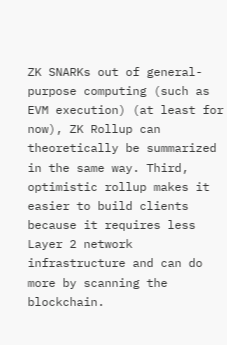ZK SNARKs out of general-purpose computing (such as EVM execution) (at least for now), ZK Rollup can theoretically be summarized in the same way. Third, optimistic rollup makes it easier to build clients because it requires less Layer 2 network infrastructure and can do more by scanning the blockchain.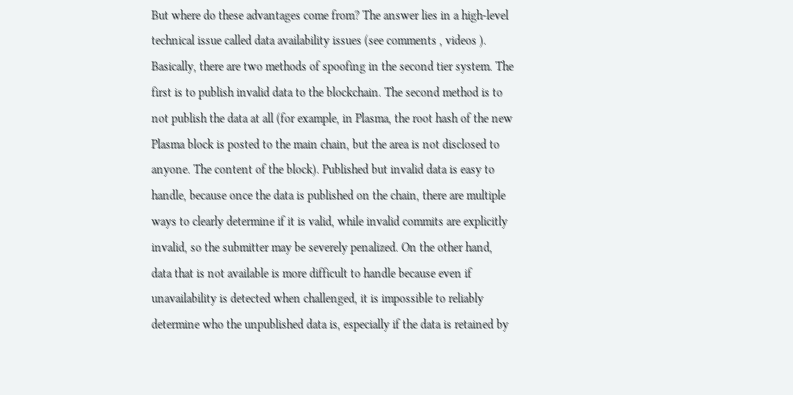But where do these advantages come from? The answer lies in a high-level technical issue called data availability issues (see comments , videos ). Basically, there are two methods of spoofing in the second tier system. The first is to publish invalid data to the blockchain. The second method is to not publish the data at all (for example, in Plasma, the root hash of the new Plasma block is posted to the main chain, but the area is not disclosed to anyone. The content of the block). Published but invalid data is easy to handle, because once the data is published on the chain, there are multiple ways to clearly determine if it is valid, while invalid commits are explicitly invalid, so the submitter may be severely penalized. On the other hand, data that is not available is more difficult to handle because even if unavailability is detected when challenged, it is impossible to reliably determine who the unpublished data is, especially if the data is retained by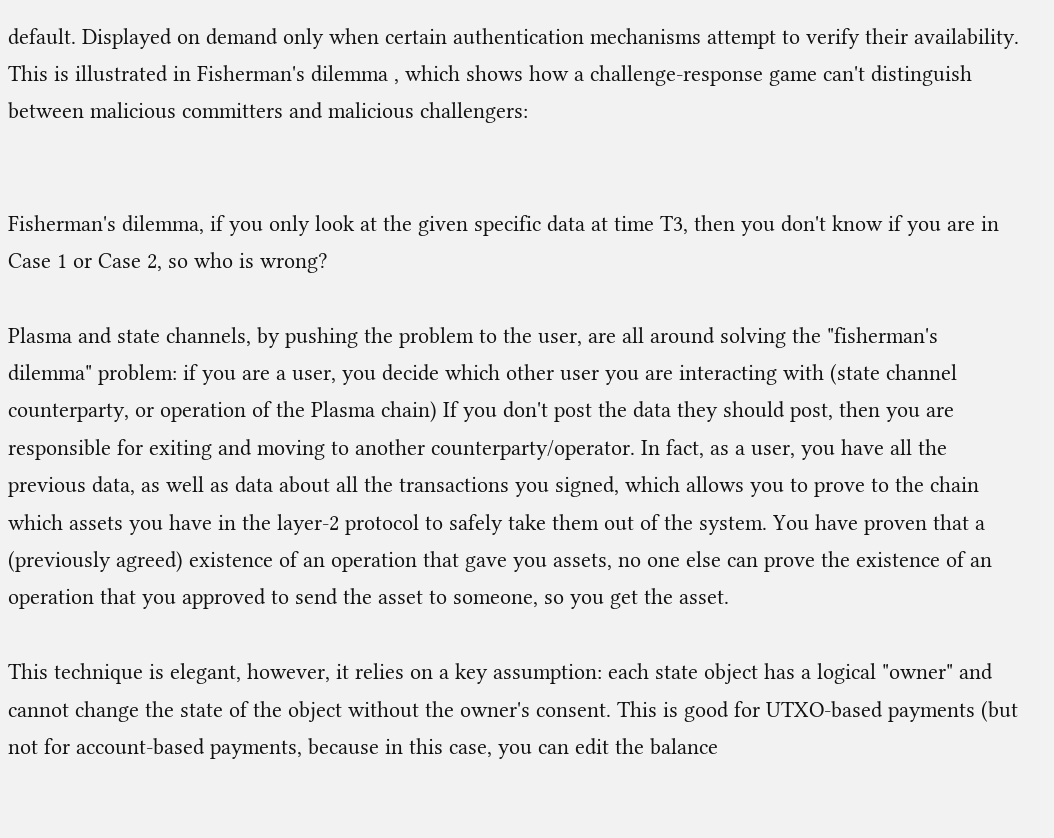default. Displayed on demand only when certain authentication mechanisms attempt to verify their availability. This is illustrated in Fisherman's dilemma , which shows how a challenge-response game can't distinguish between malicious committers and malicious challengers:


Fisherman's dilemma, if you only look at the given specific data at time T3, then you don't know if you are in Case 1 or Case 2, so who is wrong?

Plasma and state channels, by pushing the problem to the user, are all around solving the "fisherman's dilemma" problem: if you are a user, you decide which other user you are interacting with (state channel counterparty, or operation of the Plasma chain) If you don't post the data they should post, then you are responsible for exiting and moving to another counterparty/operator. In fact, as a user, you have all the previous data, as well as data about all the transactions you signed, which allows you to prove to the chain which assets you have in the layer-2 protocol to safely take them out of the system. You have proven that a (previously agreed) existence of an operation that gave you assets, no one else can prove the existence of an operation that you approved to send the asset to someone, so you get the asset.

This technique is elegant, however, it relies on a key assumption: each state object has a logical "owner" and cannot change the state of the object without the owner's consent. This is good for UTXO-based payments (but not for account-based payments, because in this case, you can edit the balance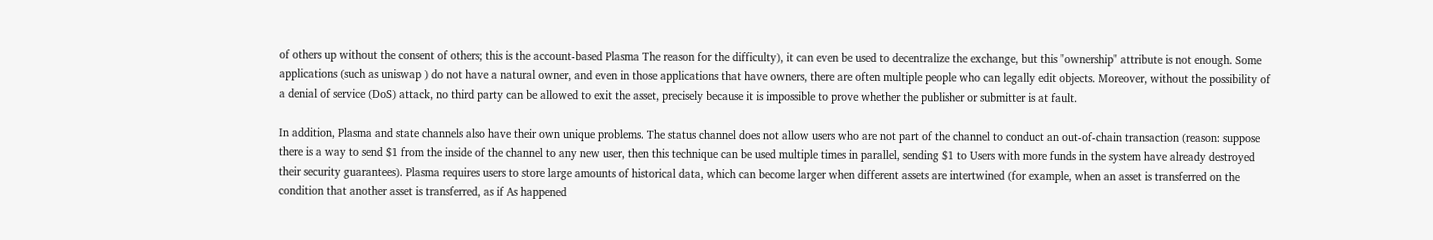of others up without the consent of others; this is the account-based Plasma The reason for the difficulty), it can even be used to decentralize the exchange, but this "ownership" attribute is not enough. Some applications (such as uniswap ) do not have a natural owner, and even in those applications that have owners, there are often multiple people who can legally edit objects. Moreover, without the possibility of a denial of service (DoS) attack, no third party can be allowed to exit the asset, precisely because it is impossible to prove whether the publisher or submitter is at fault.

In addition, Plasma and state channels also have their own unique problems. The status channel does not allow users who are not part of the channel to conduct an out-of-chain transaction (reason: suppose there is a way to send $1 from the inside of the channel to any new user, then this technique can be used multiple times in parallel, sending $1 to Users with more funds in the system have already destroyed their security guarantees). Plasma requires users to store large amounts of historical data, which can become larger when different assets are intertwined (for example, when an asset is transferred on the condition that another asset is transferred, as if As happened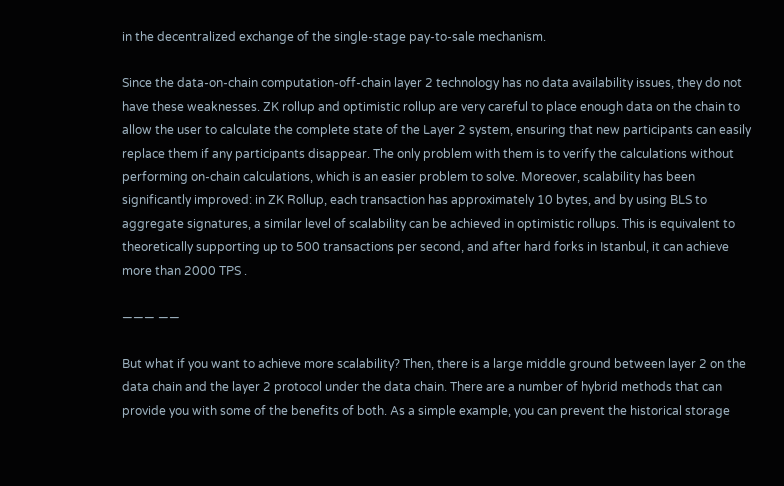in the decentralized exchange of the single-stage pay-to-sale mechanism.

Since the data-on-chain computation-off-chain layer 2 technology has no data availability issues, they do not have these weaknesses. ZK rollup and optimistic rollup are very careful to place enough data on the chain to allow the user to calculate the complete state of the Layer 2 system, ensuring that new participants can easily replace them if any participants disappear. The only problem with them is to verify the calculations without performing on-chain calculations, which is an easier problem to solve. Moreover, scalability has been significantly improved: in ZK Rollup, each transaction has approximately 10 bytes, and by using BLS to aggregate signatures, a similar level of scalability can be achieved in optimistic rollups. This is equivalent to theoretically supporting up to 500 transactions per second, and after hard forks in Istanbul, it can achieve more than 2000 TPS .

——— ——

But what if you want to achieve more scalability? Then, there is a large middle ground between layer 2 on the data chain and the layer 2 protocol under the data chain. There are a number of hybrid methods that can provide you with some of the benefits of both. As a simple example, you can prevent the historical storage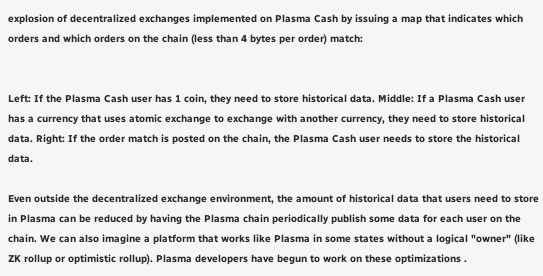explosion of decentralized exchanges implemented on Plasma Cash by issuing a map that indicates which orders and which orders on the chain (less than 4 bytes per order) match:


Left: If the Plasma Cash user has 1 coin, they need to store historical data. Middle: If a Plasma Cash user has a currency that uses atomic exchange to exchange with another currency, they need to store historical data. Right: If the order match is posted on the chain, the Plasma Cash user needs to store the historical data.

Even outside the decentralized exchange environment, the amount of historical data that users need to store in Plasma can be reduced by having the Plasma chain periodically publish some data for each user on the chain. We can also imagine a platform that works like Plasma in some states without a logical "owner" (like ZK rollup or optimistic rollup). Plasma developers have begun to work on these optimizations .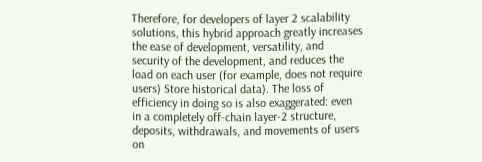Therefore, for developers of layer 2 scalability solutions, this hybrid approach greatly increases the ease of development, versatility, and security of the development, and reduces the load on each user (for example, does not require users) Store historical data). The loss of efficiency in doing so is also exaggerated: even in a completely off-chain layer-2 structure, deposits, withdrawals, and movements of users on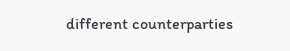different counterparties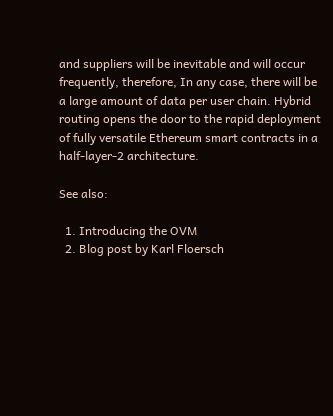and suppliers will be inevitable and will occur frequently, therefore, In any case, there will be a large amount of data per user chain. Hybrid routing opens the door to the rapid deployment of fully versatile Ethereum smart contracts in a half-layer-2 architecture.

See also:

  1. Introducing the OVM
  2. Blog post by Karl Floersch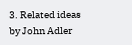3. Related ideas by John Adler